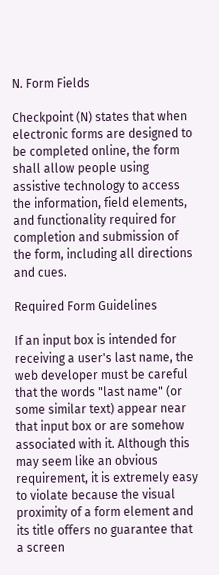N. Form Fields

Checkpoint (N) states that when electronic forms are designed to be completed online, the form shall allow people using assistive technology to access the information, field elements, and functionality required for completion and submission of the form, including all directions and cues.

Required Form Guidelines

If an input box is intended for receiving a user's last name, the web developer must be careful that the words "last name" (or some similar text) appear near that input box or are somehow associated with it. Although this may seem like an obvious requirement, it is extremely easy to violate because the visual proximity of a form element and its title offers no guarantee that a screen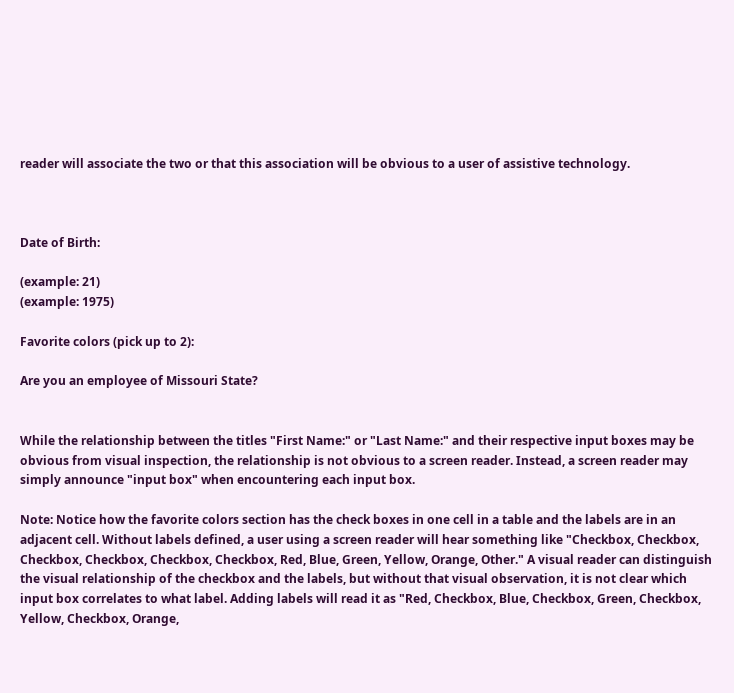reader will associate the two or that this association will be obvious to a user of assistive technology.



Date of Birth:

(example: 21)
(example: 1975)

Favorite colors (pick up to 2):

Are you an employee of Missouri State?


While the relationship between the titles "First Name:" or "Last Name:" and their respective input boxes may be obvious from visual inspection, the relationship is not obvious to a screen reader. Instead, a screen reader may simply announce "input box" when encountering each input box.

Note: Notice how the favorite colors section has the check boxes in one cell in a table and the labels are in an adjacent cell. Without labels defined, a user using a screen reader will hear something like "Checkbox, Checkbox, Checkbox, Checkbox, Checkbox, Checkbox, Red, Blue, Green, Yellow, Orange, Other." A visual reader can distinguish the visual relationship of the checkbox and the labels, but without that visual observation, it is not clear which input box correlates to what label. Adding labels will read it as "Red, Checkbox, Blue, Checkbox, Green, Checkbox, Yellow, Checkbox, Orange,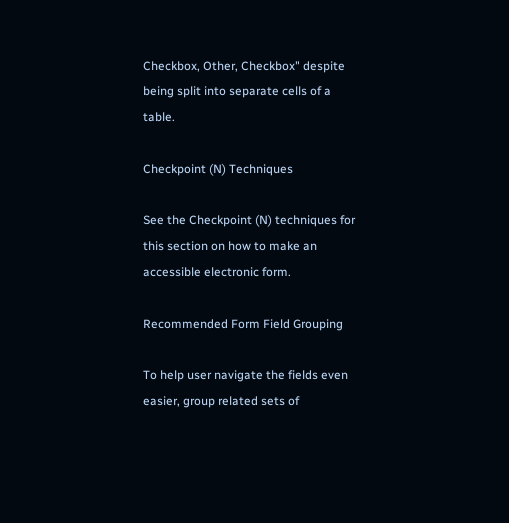Checkbox, Other, Checkbox" despite being split into separate cells of a table.

Checkpoint (N) Techniques

See the Checkpoint (N) techniques for this section on how to make an accessible electronic form.

Recommended Form Field Grouping

To help user navigate the fields even easier, group related sets of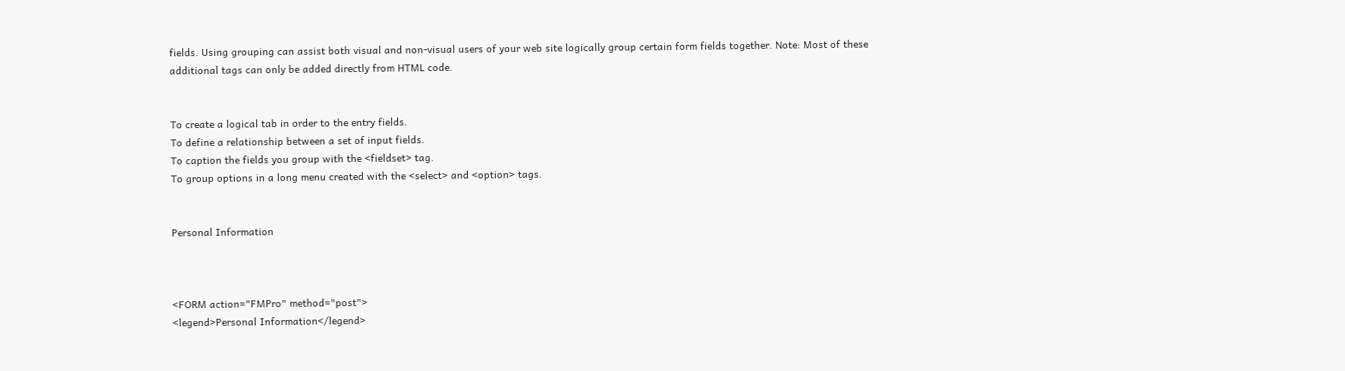fields. Using grouping can assist both visual and non-visual users of your web site logically group certain form fields together. Note: Most of these additional tags can only be added directly from HTML code.


To create a logical tab in order to the entry fields.
To define a relationship between a set of input fields.
To caption the fields you group with the <fieldset> tag.
To group options in a long menu created with the <select> and <option> tags.


Personal Information



<FORM action="FMPro" method="post">
<legend>Personal Information</legend>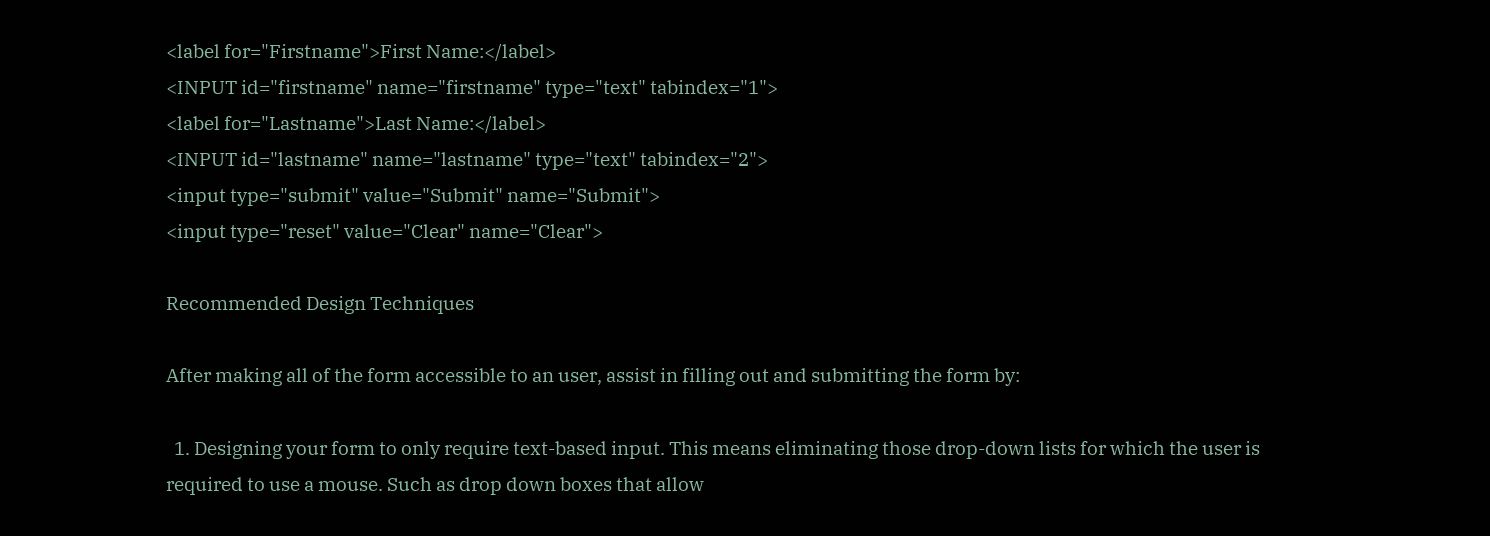<label for="Firstname">First Name:</label>
<INPUT id="firstname" name="firstname" type="text" tabindex="1">
<label for="Lastname">Last Name:</label>
<INPUT id="lastname" name="lastname" type="text" tabindex="2">
<input type="submit" value="Submit" name="Submit">
<input type="reset" value="Clear" name="Clear">

Recommended Design Techniques

After making all of the form accessible to an user, assist in filling out and submitting the form by:

  1. Designing your form to only require text-based input. This means eliminating those drop-down lists for which the user is required to use a mouse. Such as drop down boxes that allow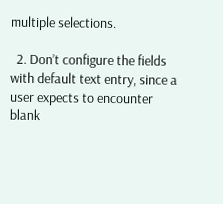multiple selections.

  2. Don’t configure the fields with default text entry, since a user expects to encounter blank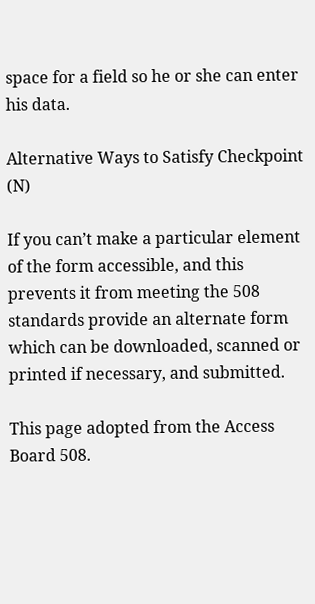space for a field so he or she can enter his data.

Alternative Ways to Satisfy Checkpoint (N)

If you can’t make a particular element of the form accessible, and this prevents it from meeting the 508 standards provide an alternate form which can be downloaded, scanned or printed if necessary, and submitted.

This page adopted from the Access Board 508.